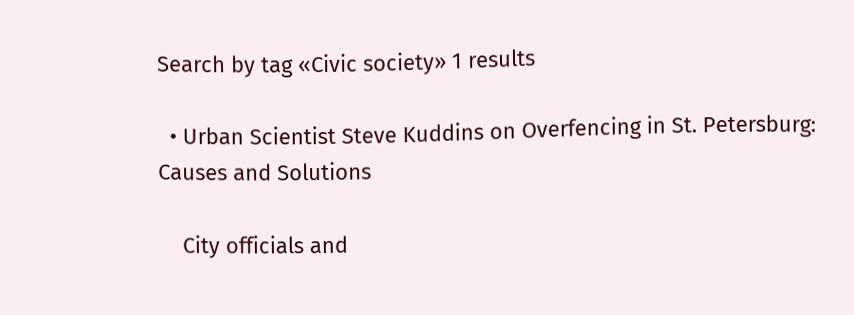Search by tag «Civic society» 1 results

  • Urban Scientist Steve Kuddins on Overfencing in St. Petersburg: Causes and Solutions

    City officials and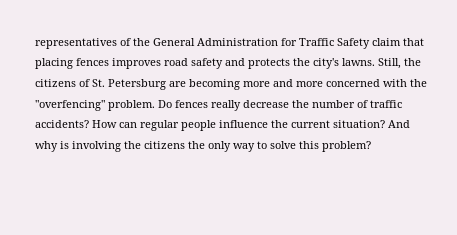representatives of the General Administration for Traffic Safety claim that placing fences improves road safety and protects the city's lawns. Still, the citizens of St. Petersburg are becoming more and more concerned with the "overfencing" problem. Do fences really decrease the number of traffic accidents? How can regular people influence the current situation? And why is involving the citizens the only way to solve this problem?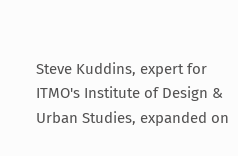Steve Kuddins, expert for ITMO's Institute of Design & Urban Studies, expanded on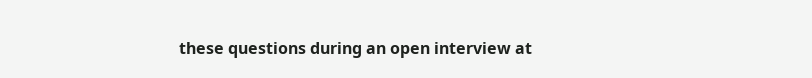these questions during an open interview at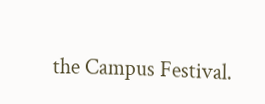the Campus Festival.